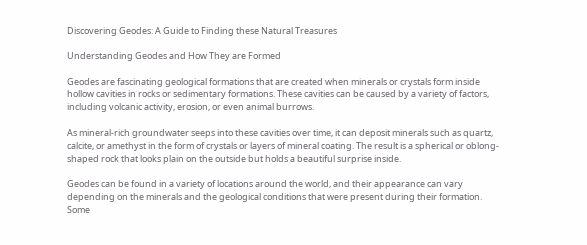Discovering Geodes: A Guide to Finding these Natural Treasures

Understanding Geodes and How They are Formed

Geodes are fascinating geological formations that are created when minerals or crystals form inside hollow cavities in rocks or sedimentary formations. These cavities can be caused by a variety of factors, including volcanic activity, erosion, or even animal burrows.

As mineral-rich groundwater seeps into these cavities over time, it can deposit minerals such as quartz, calcite, or amethyst in the form of crystals or layers of mineral coating. The result is a spherical or oblong-shaped rock that looks plain on the outside but holds a beautiful surprise inside.

Geodes can be found in a variety of locations around the world, and their appearance can vary depending on the minerals and the geological conditions that were present during their formation. Some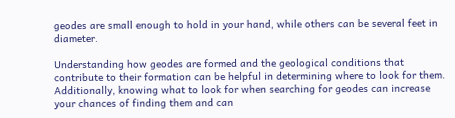geodes are small enough to hold in your hand, while others can be several feet in diameter.

Understanding how geodes are formed and the geological conditions that contribute to their formation can be helpful in determining where to look for them. Additionally, knowing what to look for when searching for geodes can increase your chances of finding them and can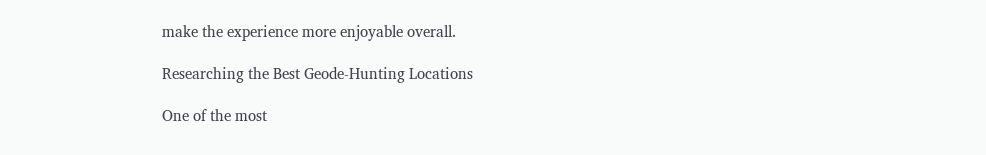make the experience more enjoyable overall.

Researching the Best Geode-Hunting Locations

One of the most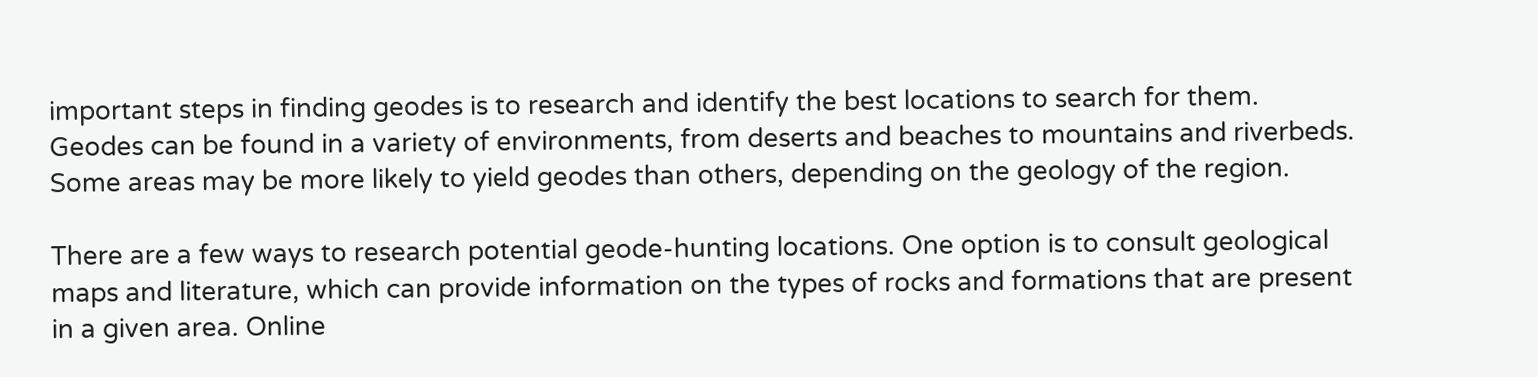important steps in finding geodes is to research and identify the best locations to search for them. Geodes can be found in a variety of environments, from deserts and beaches to mountains and riverbeds. Some areas may be more likely to yield geodes than others, depending on the geology of the region.

There are a few ways to research potential geode-hunting locations. One option is to consult geological maps and literature, which can provide information on the types of rocks and formations that are present in a given area. Online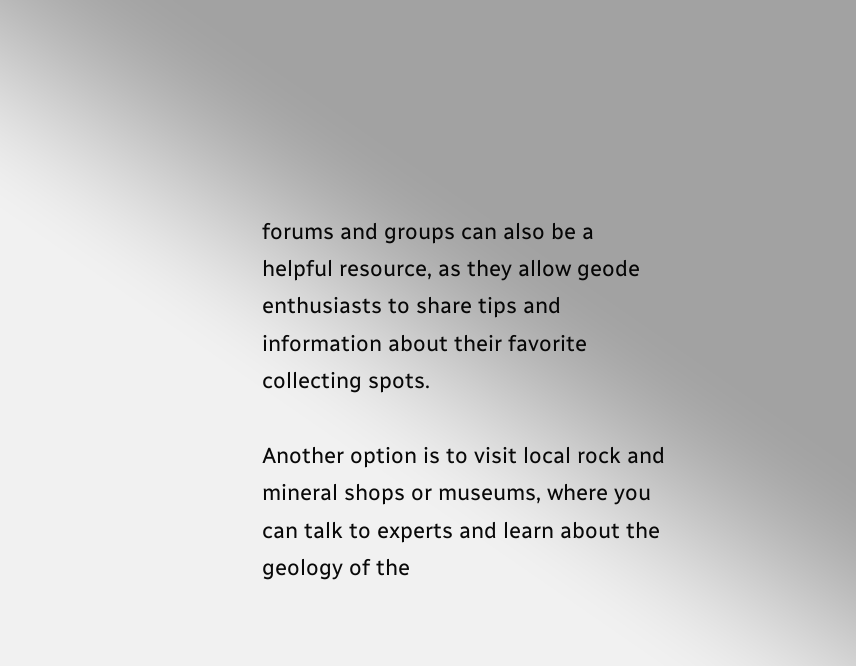forums and groups can also be a helpful resource, as they allow geode enthusiasts to share tips and information about their favorite collecting spots.

Another option is to visit local rock and mineral shops or museums, where you can talk to experts and learn about the geology of the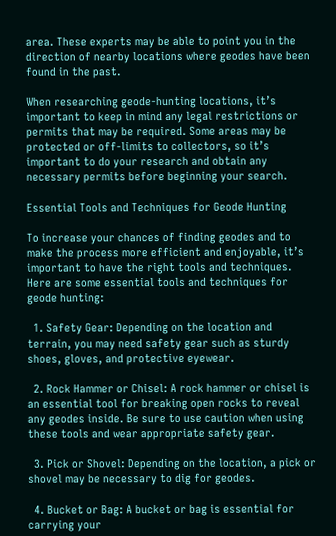area. These experts may be able to point you in the direction of nearby locations where geodes have been found in the past.

When researching geode-hunting locations, it’s important to keep in mind any legal restrictions or permits that may be required. Some areas may be protected or off-limits to collectors, so it’s important to do your research and obtain any necessary permits before beginning your search.

Essential Tools and Techniques for Geode Hunting

To increase your chances of finding geodes and to make the process more efficient and enjoyable, it’s important to have the right tools and techniques. Here are some essential tools and techniques for geode hunting:

  1. Safety Gear: Depending on the location and terrain, you may need safety gear such as sturdy shoes, gloves, and protective eyewear.

  2. Rock Hammer or Chisel: A rock hammer or chisel is an essential tool for breaking open rocks to reveal any geodes inside. Be sure to use caution when using these tools and wear appropriate safety gear.

  3. Pick or Shovel: Depending on the location, a pick or shovel may be necessary to dig for geodes.

  4. Bucket or Bag: A bucket or bag is essential for carrying your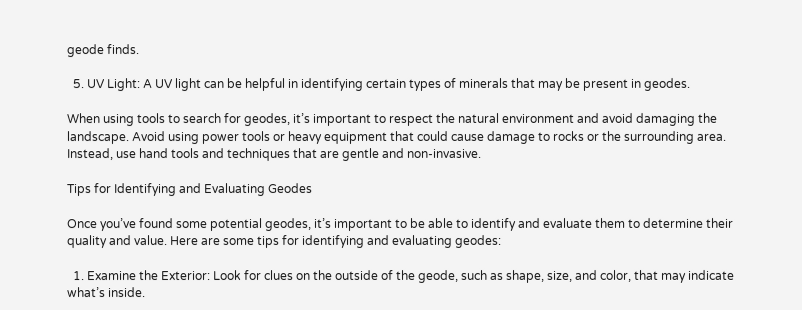geode finds.

  5. UV Light: A UV light can be helpful in identifying certain types of minerals that may be present in geodes.

When using tools to search for geodes, it’s important to respect the natural environment and avoid damaging the landscape. Avoid using power tools or heavy equipment that could cause damage to rocks or the surrounding area. Instead, use hand tools and techniques that are gentle and non-invasive.

Tips for Identifying and Evaluating Geodes

Once you’ve found some potential geodes, it’s important to be able to identify and evaluate them to determine their quality and value. Here are some tips for identifying and evaluating geodes:

  1. Examine the Exterior: Look for clues on the outside of the geode, such as shape, size, and color, that may indicate what’s inside.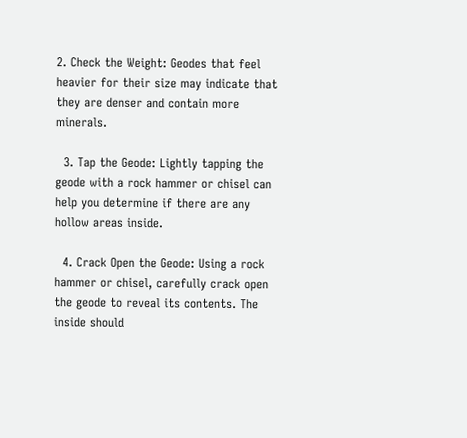2. Check the Weight: Geodes that feel heavier for their size may indicate that they are denser and contain more minerals.

  3. Tap the Geode: Lightly tapping the geode with a rock hammer or chisel can help you determine if there are any hollow areas inside.

  4. Crack Open the Geode: Using a rock hammer or chisel, carefully crack open the geode to reveal its contents. The inside should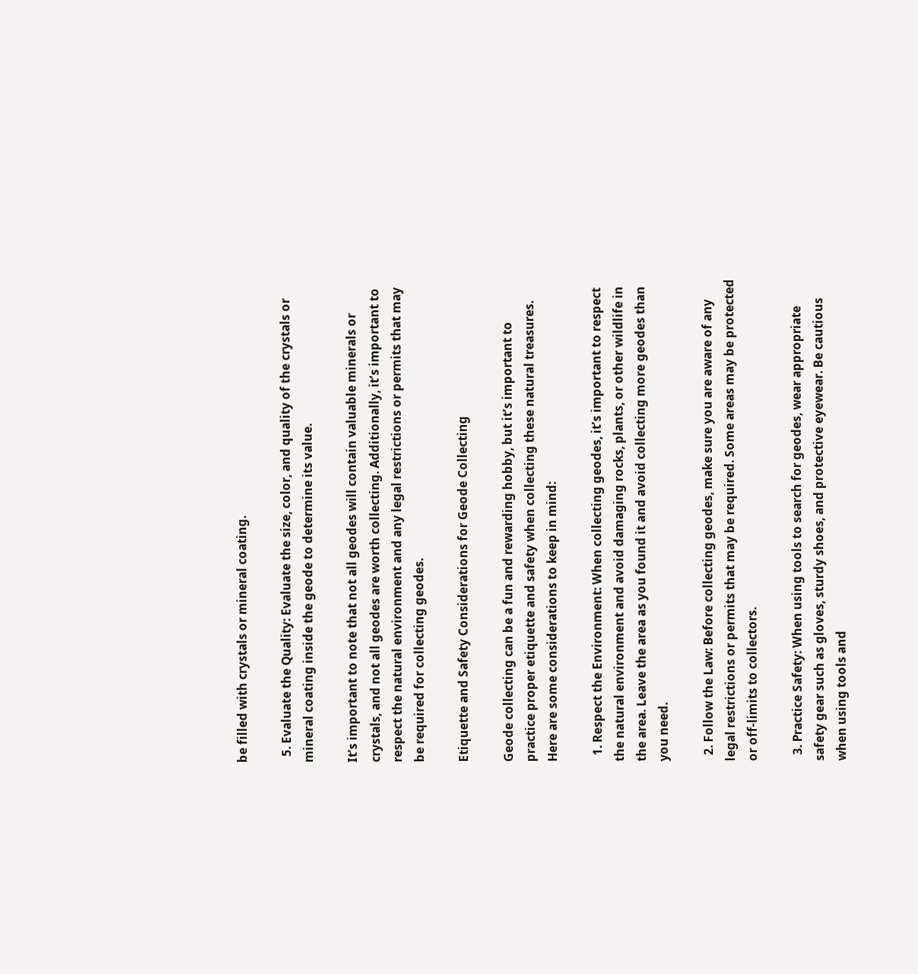be filled with crystals or mineral coating.

  5. Evaluate the Quality: Evaluate the size, color, and quality of the crystals or mineral coating inside the geode to determine its value.

It’s important to note that not all geodes will contain valuable minerals or crystals, and not all geodes are worth collecting. Additionally, it’s important to respect the natural environment and any legal restrictions or permits that may be required for collecting geodes.

Etiquette and Safety Considerations for Geode Collecting

Geode collecting can be a fun and rewarding hobby, but it’s important to practice proper etiquette and safety when collecting these natural treasures. Here are some considerations to keep in mind:

  1. Respect the Environment: When collecting geodes, it’s important to respect the natural environment and avoid damaging rocks, plants, or other wildlife in the area. Leave the area as you found it and avoid collecting more geodes than you need.

  2. Follow the Law: Before collecting geodes, make sure you are aware of any legal restrictions or permits that may be required. Some areas may be protected or off-limits to collectors.

  3. Practice Safety: When using tools to search for geodes, wear appropriate safety gear such as gloves, sturdy shoes, and protective eyewear. Be cautious when using tools and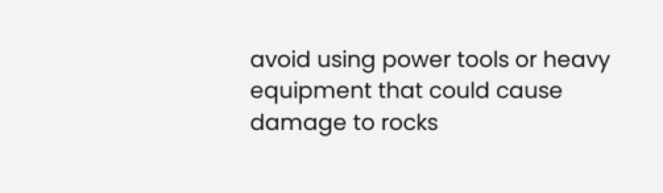avoid using power tools or heavy equipment that could cause damage to rocks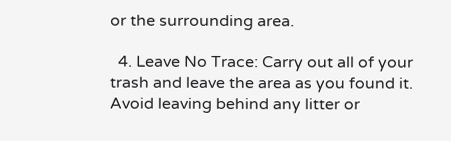or the surrounding area.

  4. Leave No Trace: Carry out all of your trash and leave the area as you found it. Avoid leaving behind any litter or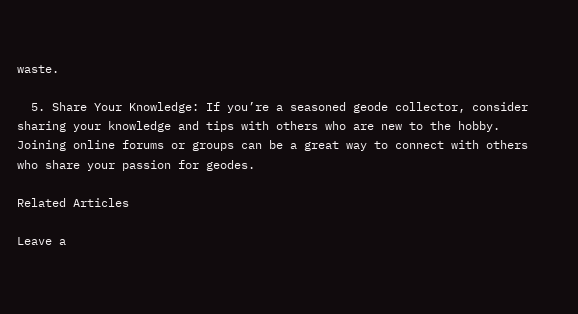waste.

  5. Share Your Knowledge: If you’re a seasoned geode collector, consider sharing your knowledge and tips with others who are new to the hobby. Joining online forums or groups can be a great way to connect with others who share your passion for geodes.

Related Articles

Leave a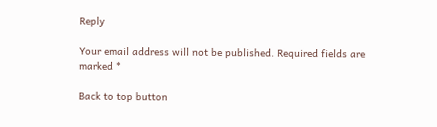Reply

Your email address will not be published. Required fields are marked *

Back to top button